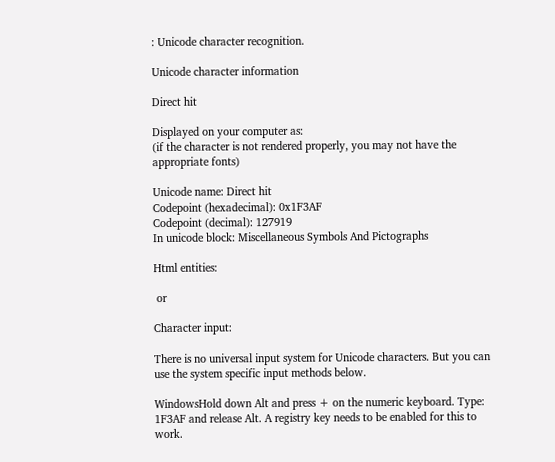: Unicode character recognition.

Unicode character information

Direct hit

Displayed on your computer as:
(if the character is not rendered properly, you may not have the appropriate fonts)

Unicode name: Direct hit
Codepoint (hexadecimal): 0x1F3AF
Codepoint (decimal): 127919
In unicode block: Miscellaneous Symbols And Pictographs

Html entities:

 or

Character input:

There is no universal input system for Unicode characters. But you can use the system specific input methods below.

WindowsHold down Alt and press + on the numeric keyboard. Type: 1F3AF and release Alt. A registry key needs to be enabled for this to work.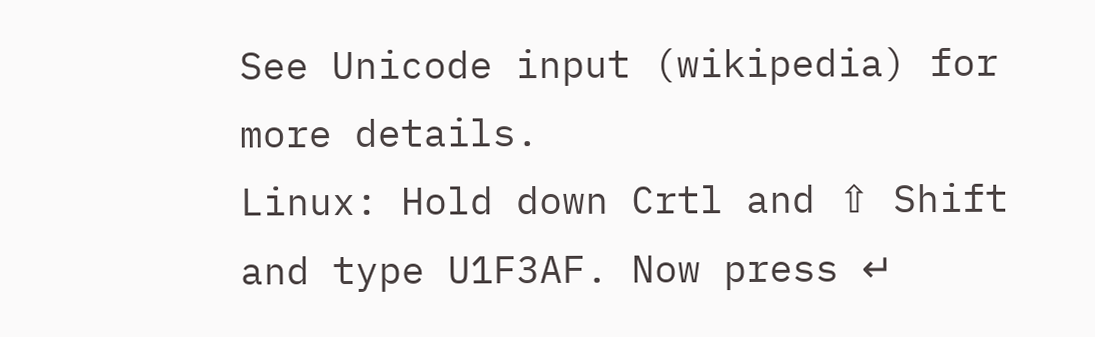See Unicode input (wikipedia) for more details.
Linux: Hold down Crtl and ⇧ Shift and type U1F3AF. Now press ↵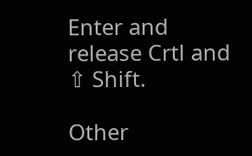Enter and release Crtl and ⇧ Shift.

Other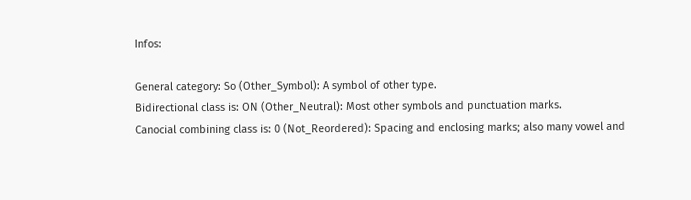Infos:

General category: So (Other_Symbol): A symbol of other type.
Bidirectional class is: ON (Other_Neutral): Most other symbols and punctuation marks.
Canocial combining class is: 0 (Not_Reordered): Spacing and enclosing marks; also many vowel and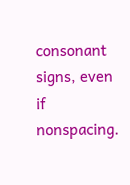consonant signs, even if nonspacing.